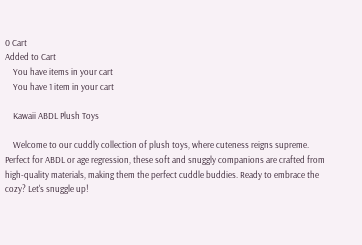0 Cart
Added to Cart
    You have items in your cart
    You have 1 item in your cart

    Kawaii ABDL Plush Toys

    Welcome to our cuddly collection of plush toys, where cuteness reigns supreme. Perfect for ABDL or age regression, these soft and snuggly companions are crafted from high-quality materials, making them the perfect cuddle buddies. Ready to embrace the cozy? Let's snuggle up!